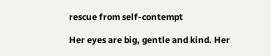rescue from self-contempt

Her eyes are big, gentle and kind. Her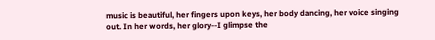music is beautiful, her fingers upon keys, her body dancing, her voice singing out. In her words, her glory--I glimpse the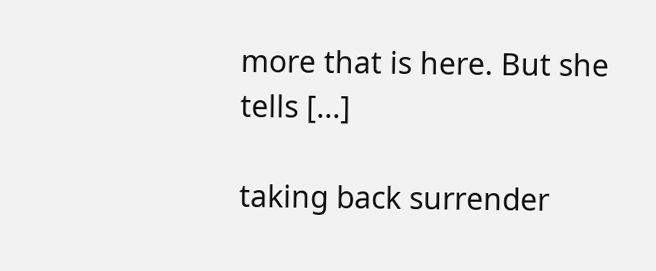more that is here. But she tells [...]

taking back surrender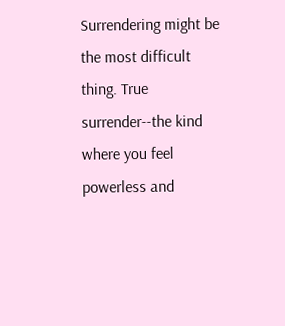Surrendering might be the most difficult thing. True surrender--the kind where you feel powerless and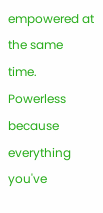empowered at the same time. Powerless because everything you've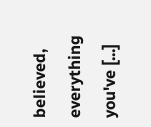believed, everything you've [...]